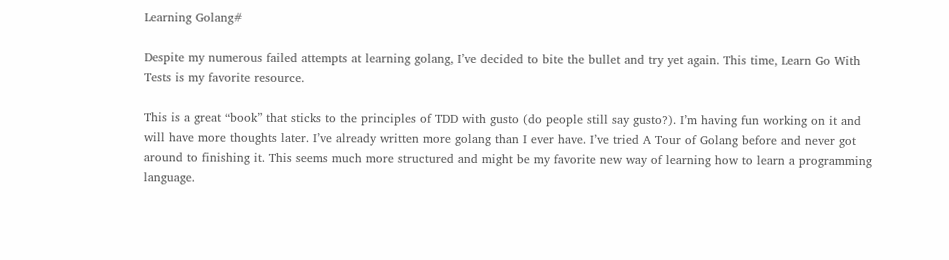Learning Golang#

Despite my numerous failed attempts at learning golang, I’ve decided to bite the bullet and try yet again. This time, Learn Go With Tests is my favorite resource.

This is a great “book” that sticks to the principles of TDD with gusto (do people still say gusto?). I’m having fun working on it and will have more thoughts later. I’ve already written more golang than I ever have. I’ve tried A Tour of Golang before and never got around to finishing it. This seems much more structured and might be my favorite new way of learning how to learn a programming language.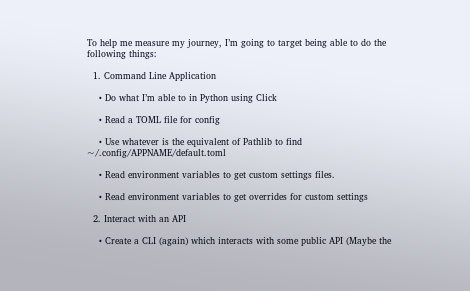To help me measure my journey, I’m going to target being able to do the following things:

  1. Command Line Application

    • Do what I’m able to in Python using Click

    • Read a TOML file for config

    • Use whatever is the equivalent of Pathlib to find ~/.config/APPNAME/default.toml

    • Read environment variables to get custom settings files.

    • Read environment variables to get overrides for custom settings

  2. Interact with an API

    • Create a CLI (again) which interacts with some public API (Maybe the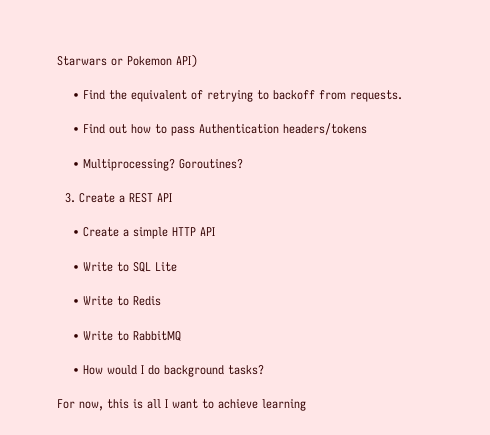Starwars or Pokemon API)

    • Find the equivalent of retrying to backoff from requests.

    • Find out how to pass Authentication headers/tokens

    • Multiprocessing? Goroutines?

  3. Create a REST API

    • Create a simple HTTP API

    • Write to SQL Lite

    • Write to Redis

    • Write to RabbitMQ

    • How would I do background tasks?

For now, this is all I want to achieve learning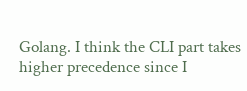Golang. I think the CLI part takes higher precedence since I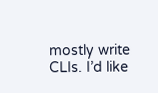mostly write CLIs. I’d like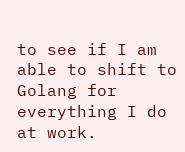to see if I am able to shift to Golang for everything I do at work.